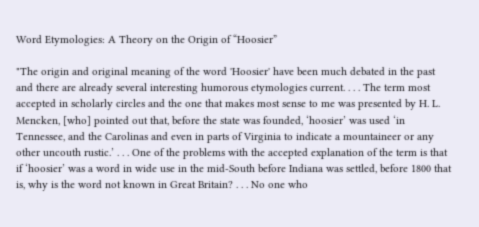Word Etymologies: A Theory on the Origin of “Hoosier”

"The origin and original meaning of the word 'Hoosier' have been much debated in the past and there are already several interesting humorous etymologies current. . . . The term most accepted in scholarly circles and the one that makes most sense to me was presented by H. L. Mencken, [who] pointed out that, before the state was founded, ‘hoosier’ was used ‘in Tennessee, and the Carolinas and even in parts of Virginia to indicate a mountaineer or any other uncouth rustic.’ . . . One of the problems with the accepted explanation of the term is that if ‘hoosier’ was a word in wide use in the mid-South before Indiana was settled, before 1800 that is, why is the word not known in Great Britain? . . . No one who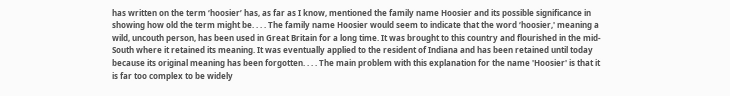has written on the term ‘hoosier’ has, as far as I know, mentioned the family name Hoosier and its possible significance in showing how old the term might be. . . . The family name Hoosier would seem to indicate that the word ‘hoosier,' meaning a wild, uncouth person, has been used in Great Britain for a long time. It was brought to this country and flourished in the mid-South where it retained its meaning. It was eventually applied to the resident of Indiana and has been retained until today because its original meaning has been forgotten. . . . The main problem with this explanation for the name 'Hoosier' is that it is far too complex to be widely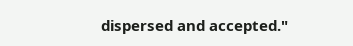dispersed and accepted."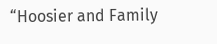“Hoosier and Family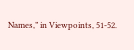Names,” in Viewpoints, 51-52.